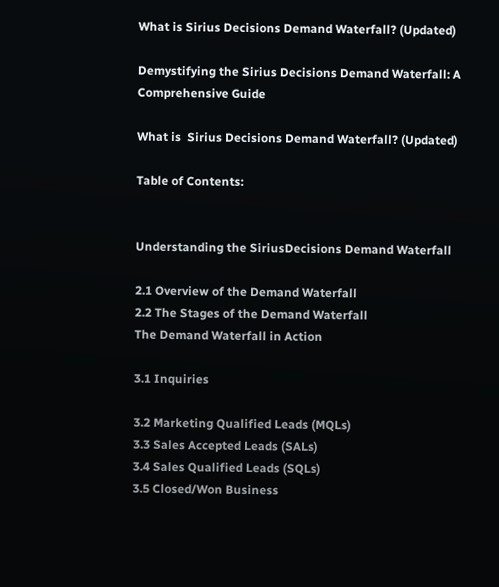What is Sirius Decisions Demand Waterfall? (Updated)

Demystifying the Sirius Decisions Demand Waterfall: A Comprehensive Guide

What is  Sirius Decisions Demand Waterfall? (Updated)

Table of Contents:


Understanding the SiriusDecisions Demand Waterfall

2.1 Overview of the Demand Waterfall
2.2 The Stages of the Demand Waterfall
The Demand Waterfall in Action

3.1 Inquiries

3.2 Marketing Qualified Leads (MQLs)
3.3 Sales Accepted Leads (SALs)
3.4 Sales Qualified Leads (SQLs)
3.5 Closed/Won Business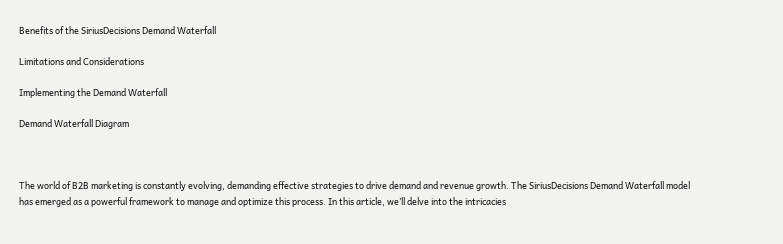Benefits of the SiriusDecisions Demand Waterfall

Limitations and Considerations

Implementing the Demand Waterfall

Demand Waterfall Diagram



The world of B2B marketing is constantly evolving, demanding effective strategies to drive demand and revenue growth. The SiriusDecisions Demand Waterfall model has emerged as a powerful framework to manage and optimize this process. In this article, we’ll delve into the intricacies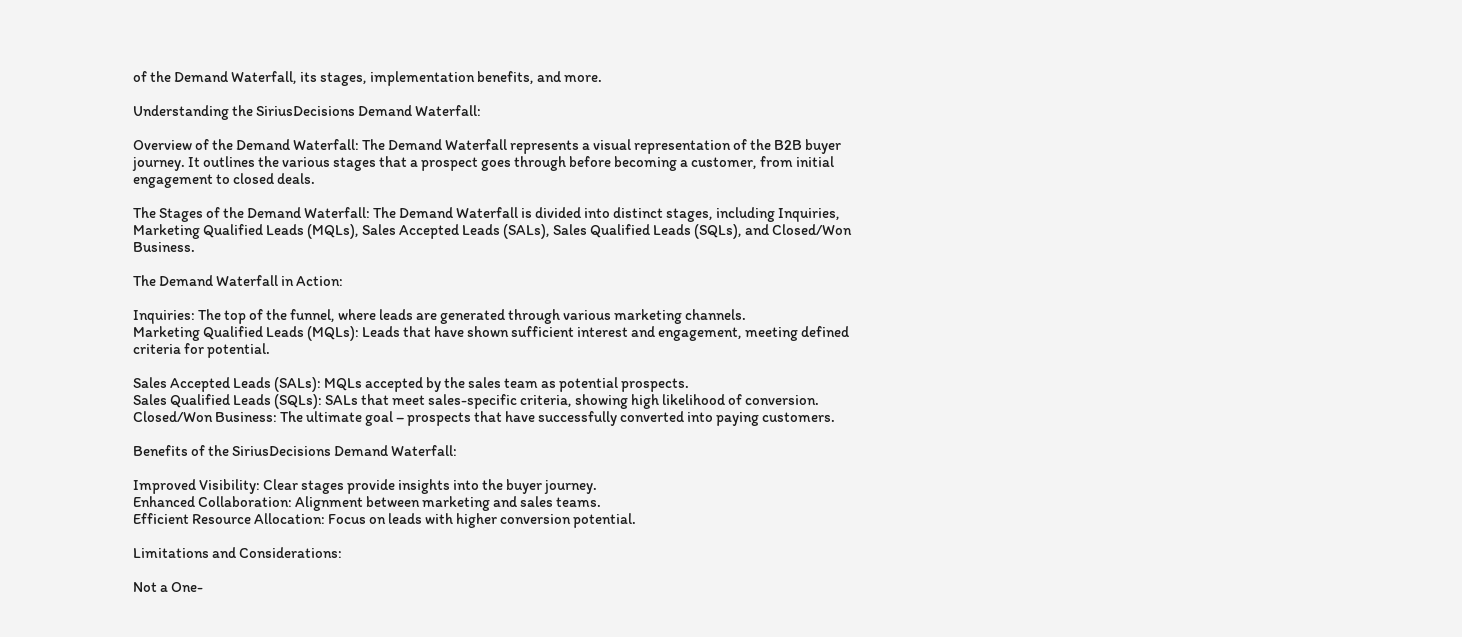of the Demand Waterfall, its stages, implementation benefits, and more.

Understanding the SiriusDecisions Demand Waterfall:

Overview of the Demand Waterfall: The Demand Waterfall represents a visual representation of the B2B buyer journey. It outlines the various stages that a prospect goes through before becoming a customer, from initial engagement to closed deals.

The Stages of the Demand Waterfall: The Demand Waterfall is divided into distinct stages, including Inquiries, Marketing Qualified Leads (MQLs), Sales Accepted Leads (SALs), Sales Qualified Leads (SQLs), and Closed/Won Business.

The Demand Waterfall in Action:

Inquiries: The top of the funnel, where leads are generated through various marketing channels.
Marketing Qualified Leads (MQLs): Leads that have shown sufficient interest and engagement, meeting defined criteria for potential.

Sales Accepted Leads (SALs): MQLs accepted by the sales team as potential prospects.
Sales Qualified Leads (SQLs): SALs that meet sales-specific criteria, showing high likelihood of conversion.
Closed/Won Business: The ultimate goal – prospects that have successfully converted into paying customers.

Benefits of the SiriusDecisions Demand Waterfall:

Improved Visibility: Clear stages provide insights into the buyer journey.
Enhanced Collaboration: Alignment between marketing and sales teams.
Efficient Resource Allocation: Focus on leads with higher conversion potential.

Limitations and Considerations:

Not a One-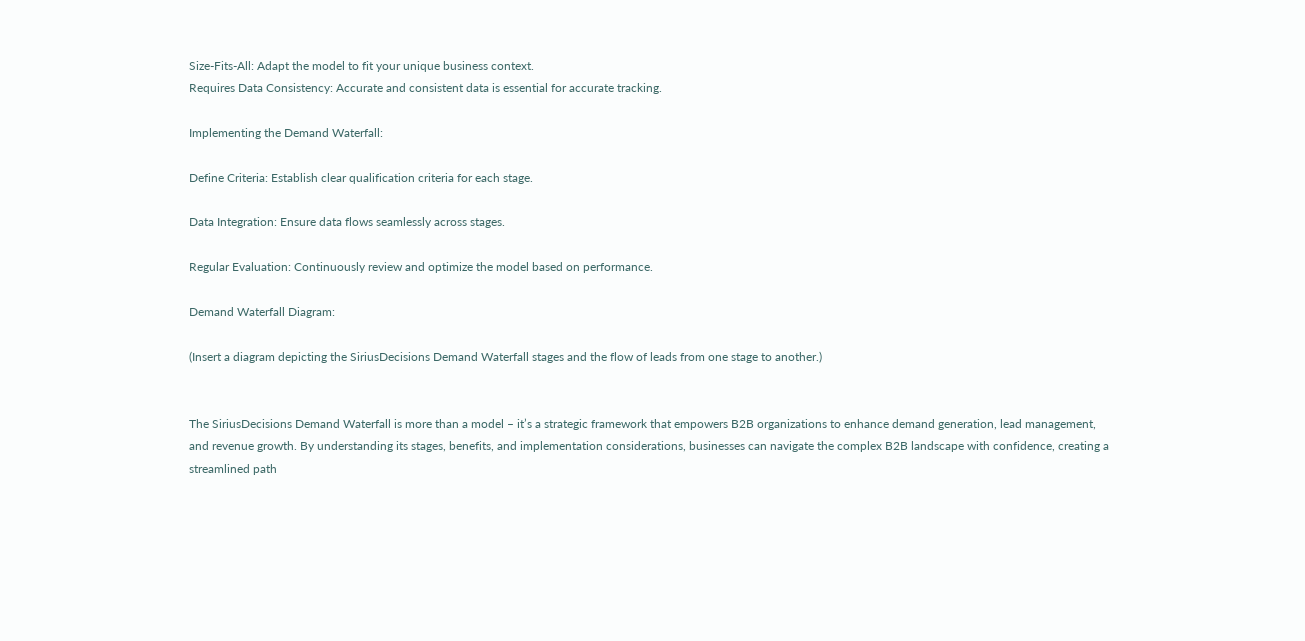Size-Fits-All: Adapt the model to fit your unique business context.
Requires Data Consistency: Accurate and consistent data is essential for accurate tracking.

Implementing the Demand Waterfall:

Define Criteria: Establish clear qualification criteria for each stage.

Data Integration: Ensure data flows seamlessly across stages.

Regular Evaluation: Continuously review and optimize the model based on performance.

Demand Waterfall Diagram:

(Insert a diagram depicting the SiriusDecisions Demand Waterfall stages and the flow of leads from one stage to another.)


The SiriusDecisions Demand Waterfall is more than a model – it’s a strategic framework that empowers B2B organizations to enhance demand generation, lead management, and revenue growth. By understanding its stages, benefits, and implementation considerations, businesses can navigate the complex B2B landscape with confidence, creating a streamlined path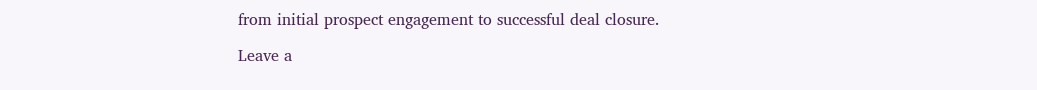from initial prospect engagement to successful deal closure.

Leave a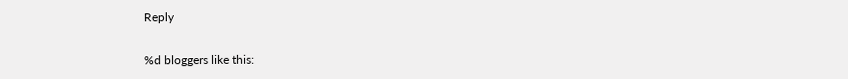Reply

%d bloggers like this: